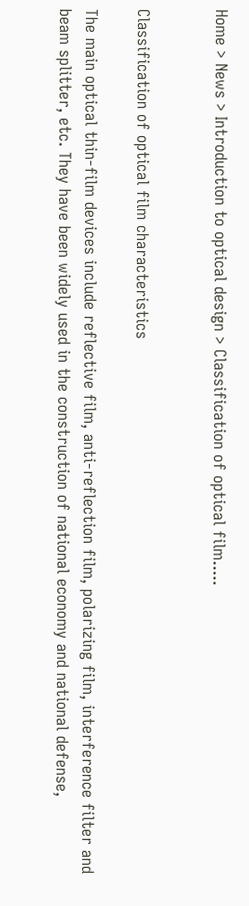Home > News > Introduction to optical design > Classification of optical film.....


Classification of optical film characteristics

The main optical thin-film devices include reflective film, anti-reflection film, polarizing film, interference filter and beam splitter, etc. They have been widely used in the construction of national economy and national defense,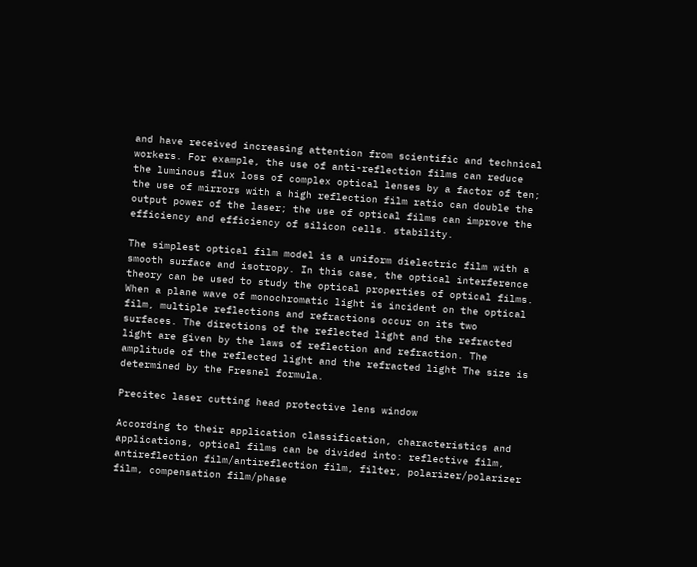and have received increasing attention from scientific and technical workers. For example, the use of anti-reflection films can reduce the luminous flux loss of complex optical lenses by a factor of ten; the use of mirrors with a high reflection film ratio can double the output power of the laser; the use of optical films can improve the efficiency and efficiency of silicon cells. stability.

The simplest optical film model is a uniform dielectric film with a smooth surface and isotropy. In this case, the optical interference theory can be used to study the optical properties of optical films. When a plane wave of monochromatic light is incident on the optical film, multiple reflections and refractions occur on its two surfaces. The directions of the reflected light and the refracted light are given by the laws of reflection and refraction. The amplitude of the reflected light and the refracted light The size is determined by the Fresnel formula.

Precitec laser cutting head protective lens window

According to their application classification, characteristics and applications, optical films can be divided into: reflective film, antireflection film/antireflection film, filter, polarizer/polarizer film, compensation film/phase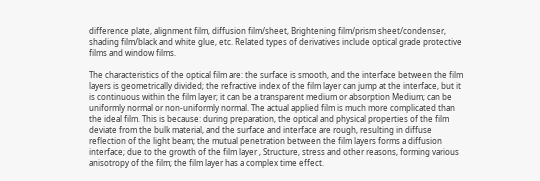difference plate, alignment film, diffusion film/sheet, Brightening film/prism sheet/condenser, shading film/black and white glue, etc. Related types of derivatives include optical grade protective films and window films.

The characteristics of the optical film are: the surface is smooth, and the interface between the film layers is geometrically divided; the refractive index of the film layer can jump at the interface, but it is continuous within the film layer; it can be a transparent medium or absorption Medium; can be uniformly normal or non-uniformly normal. The actual applied film is much more complicated than the ideal film. This is because: during preparation, the optical and physical properties of the film deviate from the bulk material, and the surface and interface are rough, resulting in diffuse reflection of the light beam; the mutual penetration between the film layers forms a diffusion interface; due to the growth of the film layer , Structure, stress and other reasons, forming various anisotropy of the film; the film layer has a complex time effect.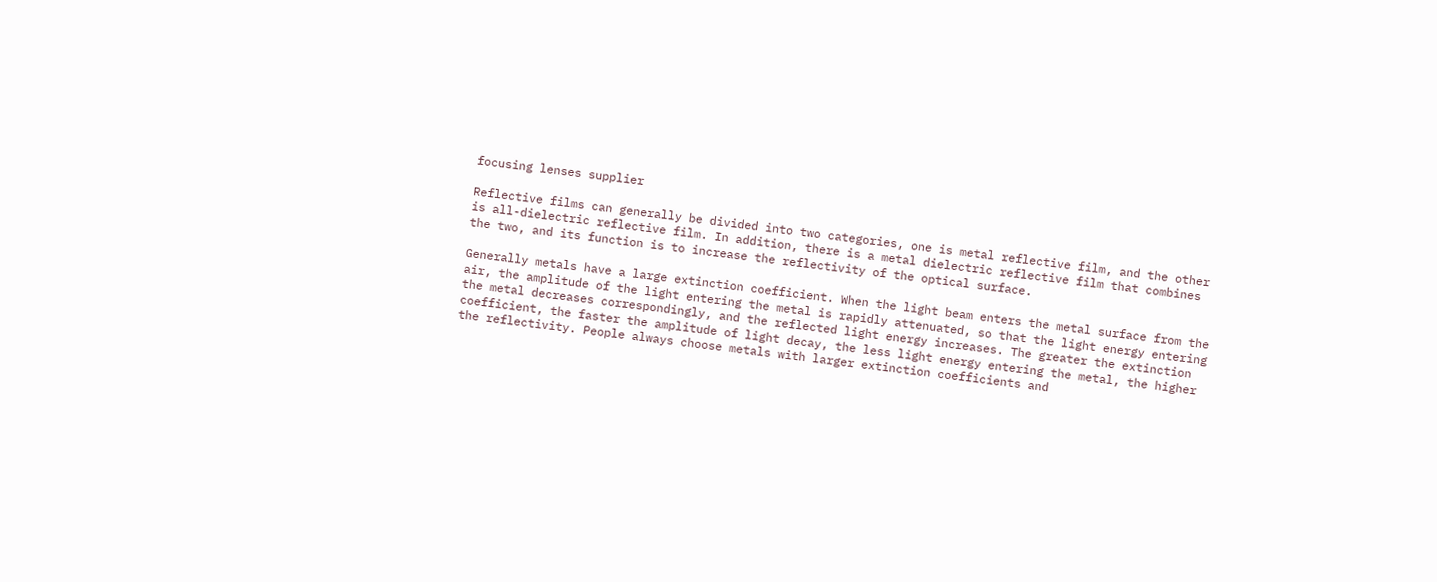focusing lenses supplier

Reflective films can generally be divided into two categories, one is metal reflective film, and the other is all-dielectric reflective film. In addition, there is a metal dielectric reflective film that combines the two, and its function is to increase the reflectivity of the optical surface.

Generally metals have a large extinction coefficient. When the light beam enters the metal surface from the air, the amplitude of the light entering the metal is rapidly attenuated, so that the light energy entering the metal decreases correspondingly, and the reflected light energy increases. The greater the extinction coefficient, the faster the amplitude of light decay, the less light energy entering the metal, the higher the reflectivity. People always choose metals with larger extinction coefficients and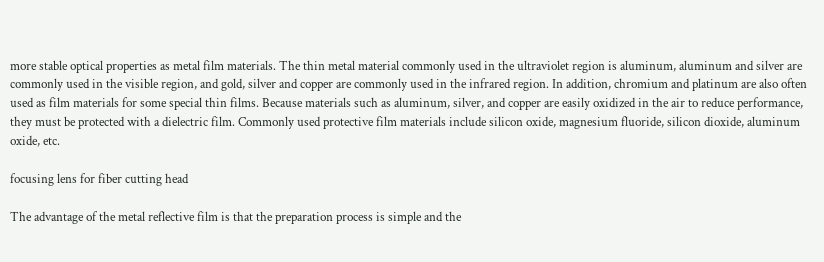more stable optical properties as metal film materials. The thin metal material commonly used in the ultraviolet region is aluminum, aluminum and silver are commonly used in the visible region, and gold, silver and copper are commonly used in the infrared region. In addition, chromium and platinum are also often used as film materials for some special thin films. Because materials such as aluminum, silver, and copper are easily oxidized in the air to reduce performance, they must be protected with a dielectric film. Commonly used protective film materials include silicon oxide, magnesium fluoride, silicon dioxide, aluminum oxide, etc.

focusing lens for fiber cutting head

The advantage of the metal reflective film is that the preparation process is simple and the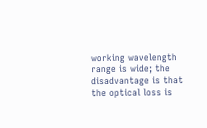working wavelength range is wide; the disadvantage is that the optical loss is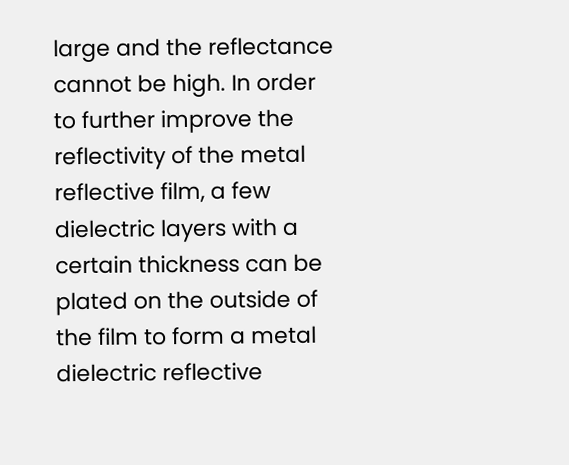large and the reflectance cannot be high. In order to further improve the reflectivity of the metal reflective film, a few dielectric layers with a certain thickness can be plated on the outside of the film to form a metal dielectric reflective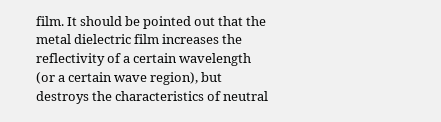film. It should be pointed out that the metal dielectric film increases the reflectivity of a certain wavelength (or a certain wave region), but destroys the characteristics of neutral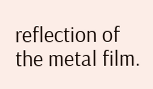reflection of the metal film.